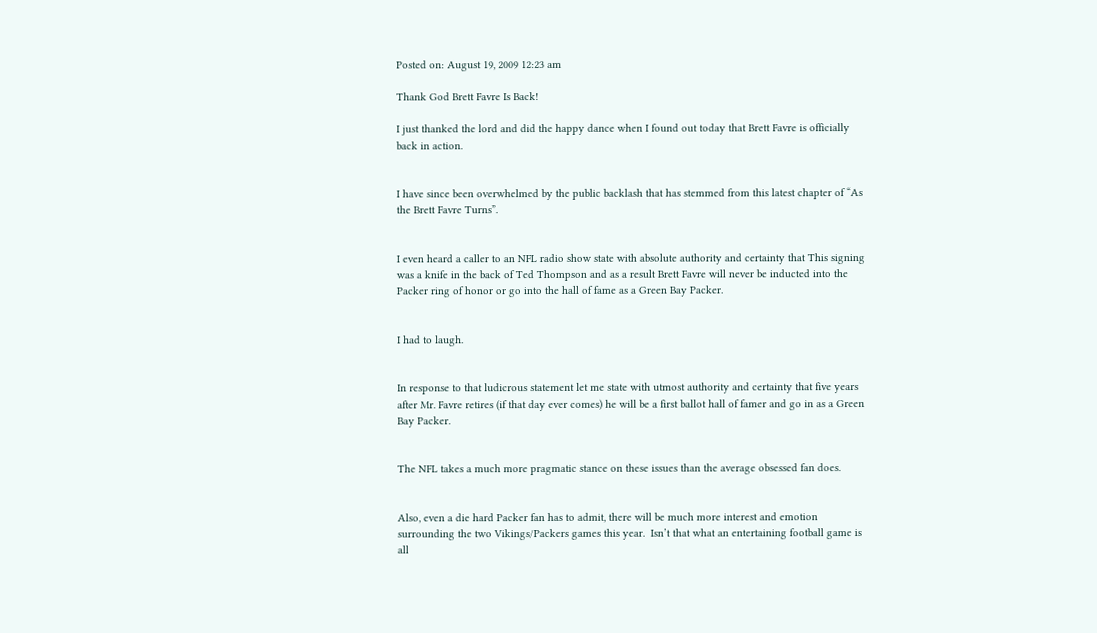Posted on: August 19, 2009 12:23 am

Thank God Brett Favre Is Back!

I just thanked the lord and did the happy dance when I found out today that Brett Favre is officially back in action.


I have since been overwhelmed by the public backlash that has stemmed from this latest chapter of “As the Brett Favre Turns”.


I even heard a caller to an NFL radio show state with absolute authority and certainty that This signing was a knife in the back of Ted Thompson and as a result Brett Favre will never be inducted into the Packer ring of honor or go into the hall of fame as a Green Bay Packer.


I had to laugh.


In response to that ludicrous statement let me state with utmost authority and certainty that five years after Mr. Favre retires (if that day ever comes) he will be a first ballot hall of famer and go in as a Green Bay Packer.


The NFL takes a much more pragmatic stance on these issues than the average obsessed fan does.


Also, even a die hard Packer fan has to admit, there will be much more interest and emotion surrounding the two Vikings/Packers games this year.  Isn’t that what an entertaining football game is all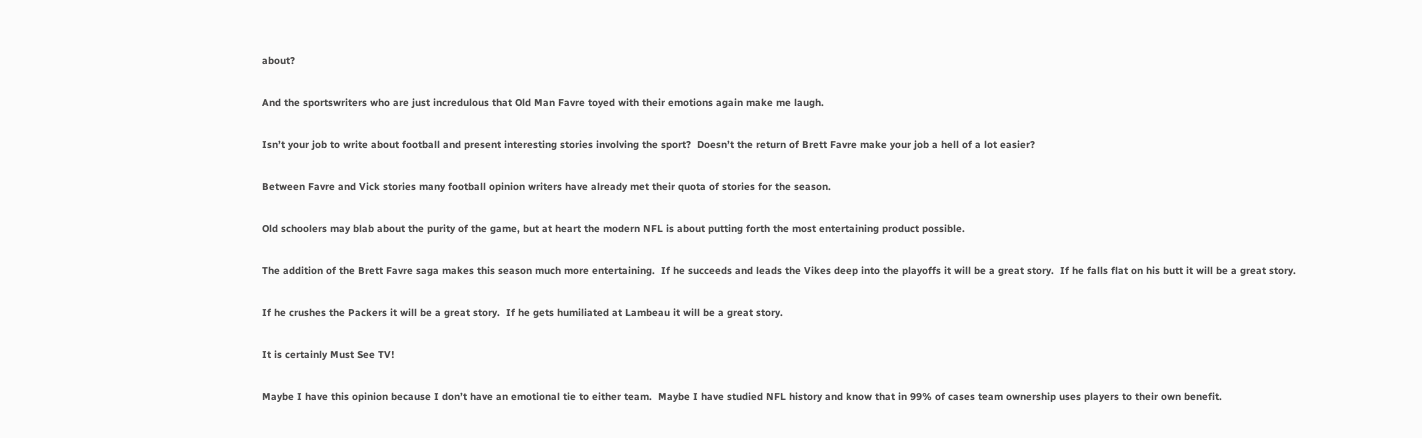about?


And the sportswriters who are just incredulous that Old Man Favre toyed with their emotions again make me laugh.


Isn’t your job to write about football and present interesting stories involving the sport?  Doesn’t the return of Brett Favre make your job a hell of a lot easier?


Between Favre and Vick stories many football opinion writers have already met their quota of stories for the season.


Old schoolers may blab about the purity of the game, but at heart the modern NFL is about putting forth the most entertaining product possible.


The addition of the Brett Favre saga makes this season much more entertaining.  If he succeeds and leads the Vikes deep into the playoffs it will be a great story.  If he falls flat on his butt it will be a great story.


If he crushes the Packers it will be a great story.  If he gets humiliated at Lambeau it will be a great story.


It is certainly Must See TV!


Maybe I have this opinion because I don’t have an emotional tie to either team.  Maybe I have studied NFL history and know that in 99% of cases team ownership uses players to their own benefit.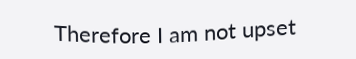Therefore I am not upset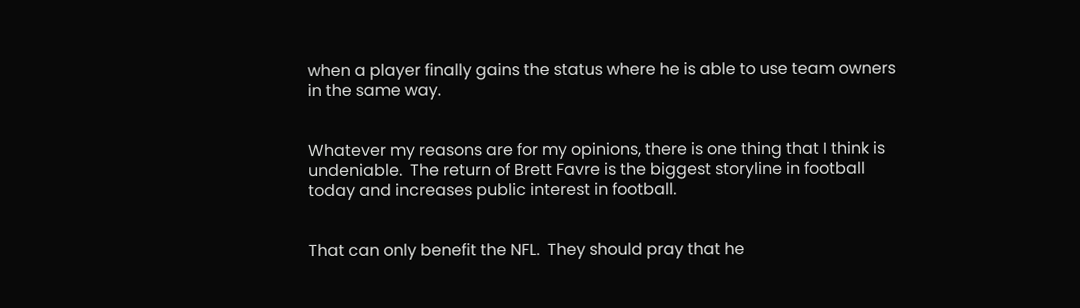when a player finally gains the status where he is able to use team owners in the same way.


Whatever my reasons are for my opinions, there is one thing that I think is undeniable.  The return of Brett Favre is the biggest storyline in football today and increases public interest in football.


That can only benefit the NFL.  They should pray that he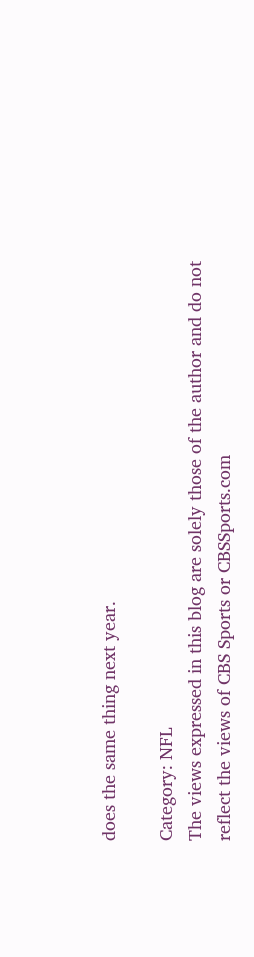does the same thing next year.

Category: NFL
The views expressed in this blog are solely those of the author and do not reflect the views of CBS Sports or CBSSports.com